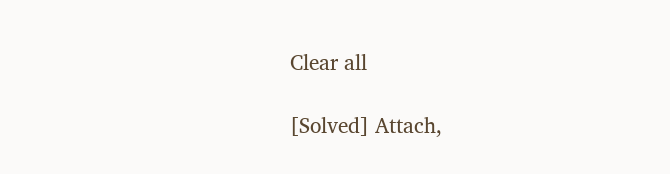Clear all

[Solved] Attach,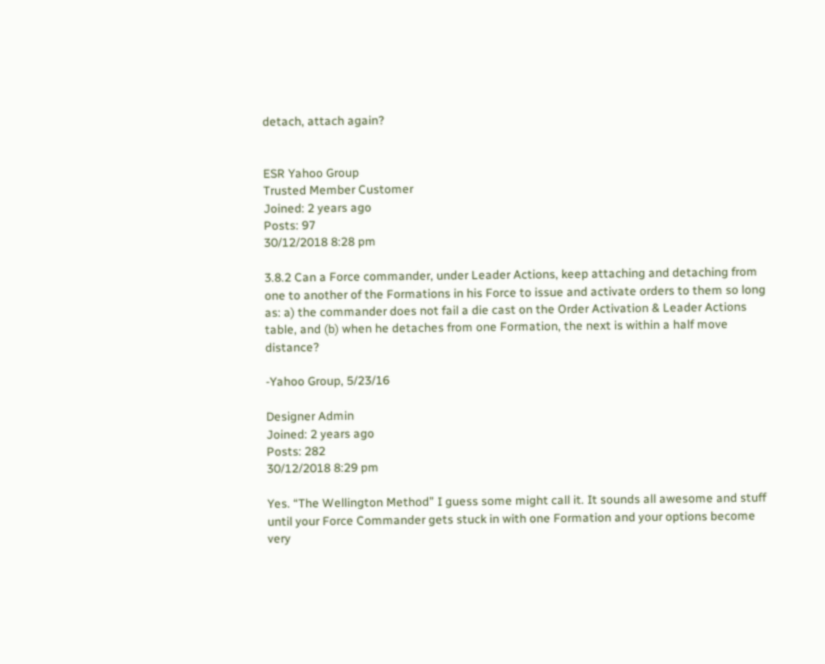detach, attach again?


ESR Yahoo Group
Trusted Member Customer
Joined: 2 years ago
Posts: 97
30/12/2018 8:28 pm

3.8.2 Can a Force commander, under Leader Actions, keep attaching and detaching from one to another of the Formations in his Force to issue and activate orders to them so long as: a) the commander does not fail a die cast on the Order Activation & Leader Actions table, and (b) when he detaches from one Formation, the next is within a half move distance?

-Yahoo Group, 5/23/16

Designer Admin
Joined: 2 years ago
Posts: 282
30/12/2018 8:29 pm

Yes. “The Wellington Method” I guess some might call it. It sounds all awesome and stuff until your Force Commander gets stuck in with one Formation and your options become very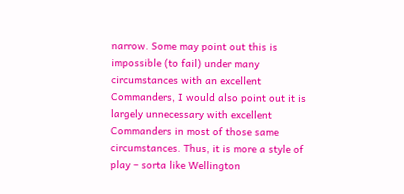narrow. Some may point out this is impossible (to fail) under many circumstances with an excellent Commanders, I would also point out it is largely unnecessary with excellent Commanders in most of those same circumstances. Thus, it is more a style of play – sorta like Wellington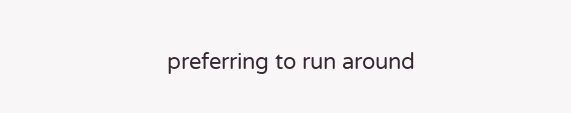preferring to run around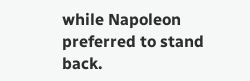while Napoleon preferred to stand back.